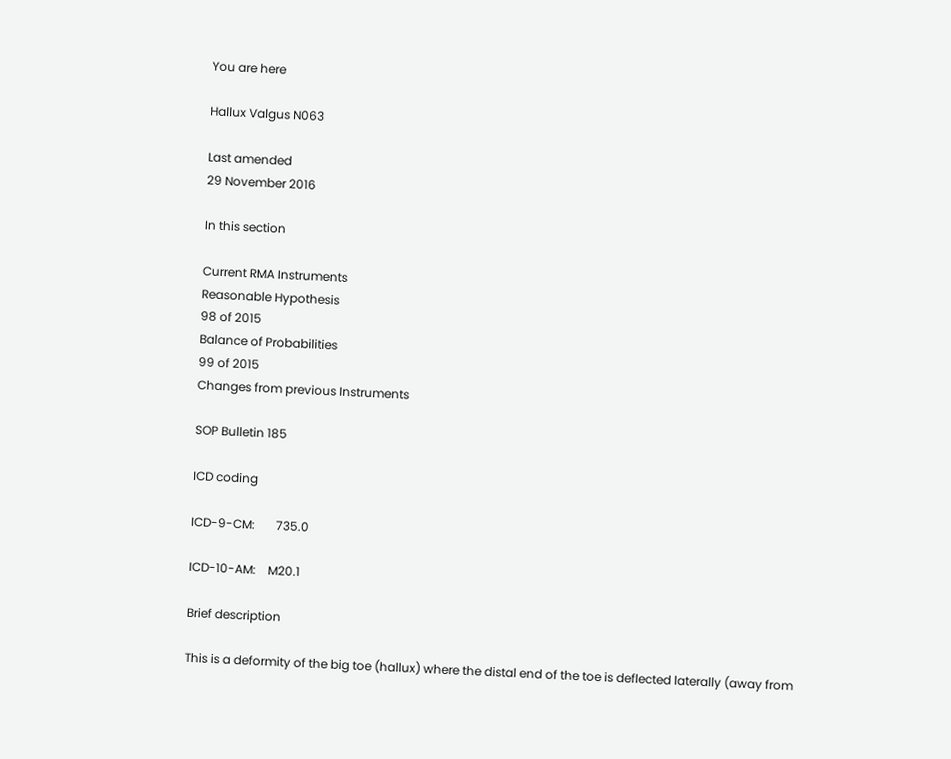You are here

Hallux Valgus N063

Last amended
29 November 2016

In this section

Current RMA Instruments
Reasonable Hypothesis
98 of 2015
Balance of Probabilities
99 of 2015
Changes from previous Instruments

SOP Bulletin 185

ICD coding

ICD-9-CM:       735.0

ICD-10-AM:    M20.1

Brief description

This is a deformity of the big toe (hallux) where the distal end of the toe is deflected laterally (away from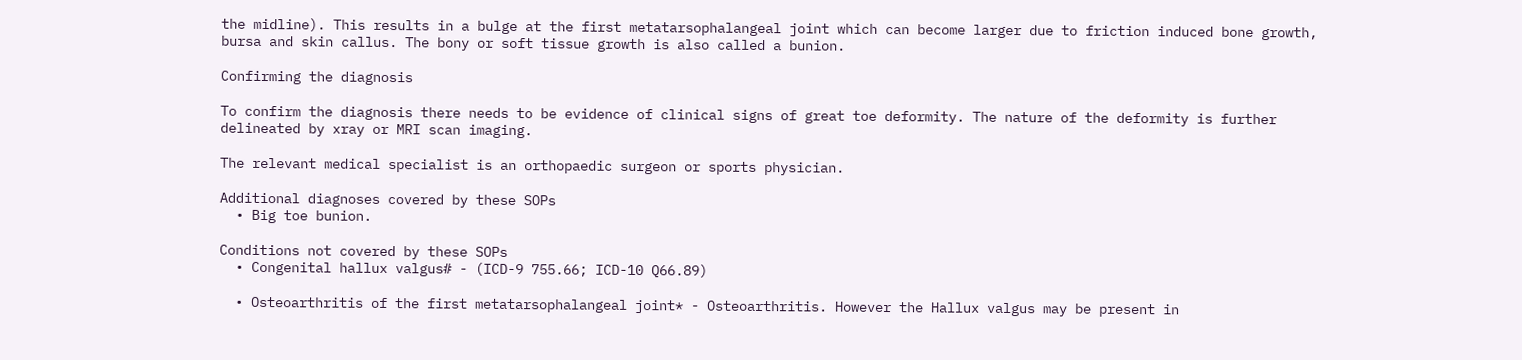the midline). This results in a bulge at the first metatarsophalangeal joint which can become larger due to friction induced bone growth, bursa and skin callus. The bony or soft tissue growth is also called a bunion.

Confirming the diagnosis

To confirm the diagnosis there needs to be evidence of clinical signs of great toe deformity. The nature of the deformity is further delineated by xray or MRI scan imaging.

The relevant medical specialist is an orthopaedic surgeon or sports physician.

Additional diagnoses covered by these SOPs
  • Big toe bunion.

Conditions not covered by these SOPs
  • Congenital hallux valgus# - (ICD-9 755.66; ICD-10 Q66.89)

  • Osteoarthritis of the first metatarsophalangeal joint* - Osteoarthritis. However the Hallux valgus may be present in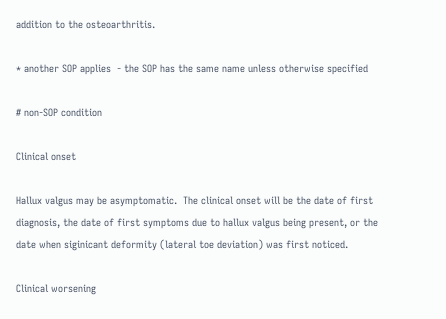addition to the osteoarthritis.

* another SOP applies  - the SOP has the same name unless otherwise specified

# non-SOP condition

Clinical onset

Hallux valgus may be asymptomatic.  The clinical onset will be the date of first diagnosis, the date of first symptoms due to hallux valgus being present, or the date when siginicant deformity (lateral toe deviation) was first noticed.

Clinical worsening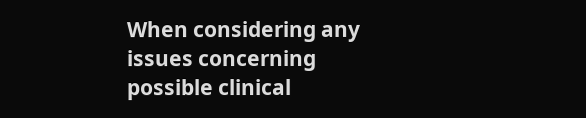When considering any issues concerning possible clinical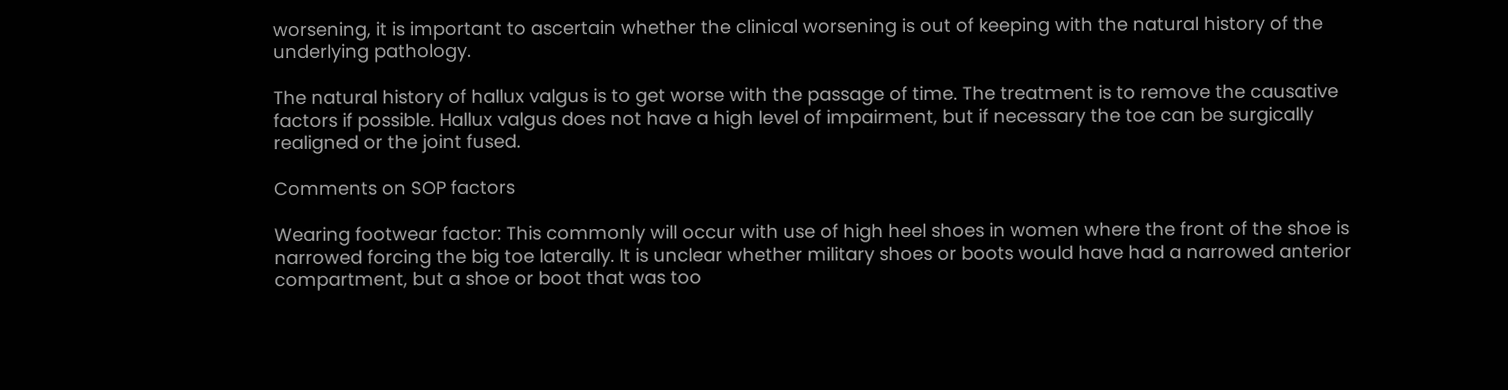worsening, it is important to ascertain whether the clinical worsening is out of keeping with the natural history of the underlying pathology.

The natural history of hallux valgus is to get worse with the passage of time. The treatment is to remove the causative factors if possible. Hallux valgus does not have a high level of impairment, but if necessary the toe can be surgically realigned or the joint fused.

Comments on SOP factors

Wearing footwear factor: This commonly will occur with use of high heel shoes in women where the front of the shoe is narrowed forcing the big toe laterally. It is unclear whether military shoes or boots would have had a narrowed anterior compartment, but a shoe or boot that was too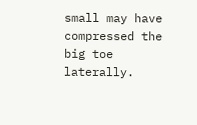small may have compressed the big toe laterally.